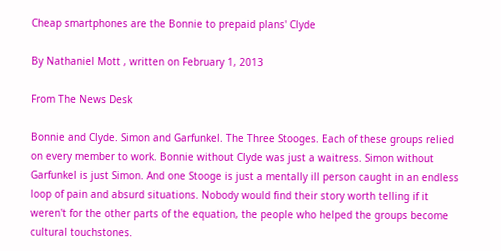Cheap smartphones are the Bonnie to prepaid plans' Clyde

By Nathaniel Mott , written on February 1, 2013

From The News Desk

Bonnie and Clyde. Simon and Garfunkel. The Three Stooges. Each of these groups relied on every member to work. Bonnie without Clyde was just a waitress. Simon without Garfunkel is just Simon. And one Stooge is just a mentally ill person caught in an endless loop of pain and absurd situations. Nobody would find their story worth telling if it weren't for the other parts of the equation, the people who helped the groups become cultural touchstones.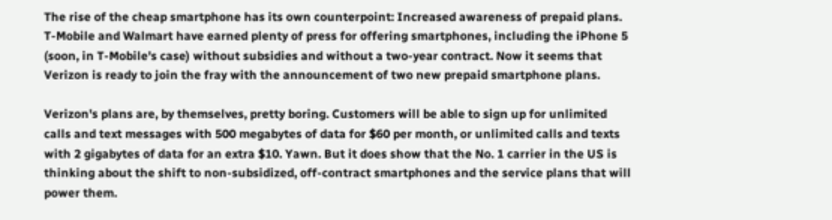The rise of the cheap smartphone has its own counterpoint: Increased awareness of prepaid plans. T-Mobile and Walmart have earned plenty of press for offering smartphones, including the iPhone 5 (soon, in T-Mobile's case) without subsidies and without a two-year contract. Now it seems that Verizon is ready to join the fray with the announcement of two new prepaid smartphone plans.

Verizon's plans are, by themselves, pretty boring. Customers will be able to sign up for unlimited calls and text messages with 500 megabytes of data for $60 per month, or unlimited calls and texts with 2 gigabytes of data for an extra $10. Yawn. But it does show that the No. 1 carrier in the US is thinking about the shift to non-subsidized, off-contract smartphones and the service plans that will power them.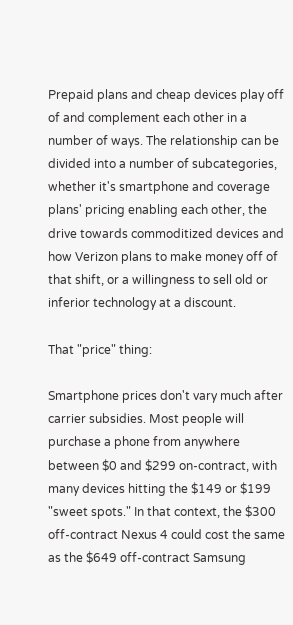Prepaid plans and cheap devices play off of and complement each other in a number of ways. The relationship can be divided into a number of subcategories, whether it's smartphone and coverage plans' pricing enabling each other, the drive towards commoditized devices and how Verizon plans to make money off of that shift, or a willingness to sell old or inferior technology at a discount.

That "price" thing:

Smartphone prices don't vary much after carrier subsidies. Most people will purchase a phone from anywhere between $0 and $299 on-contract, with many devices hitting the $149 or $199 "sweet spots." In that context, the $300 off-contract Nexus 4 could cost the same as the $649 off-contract Samsung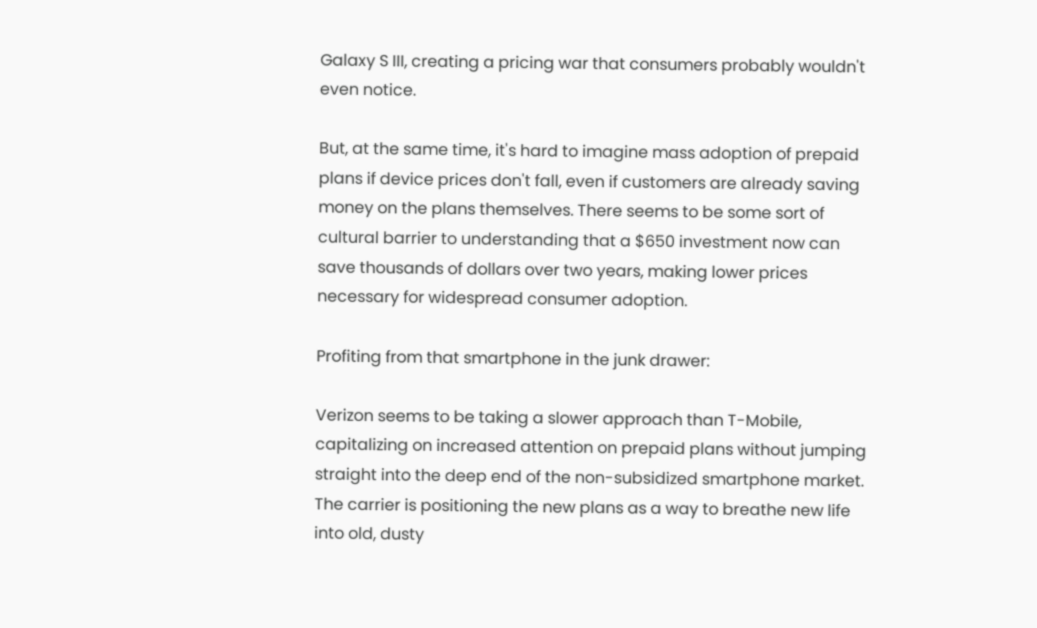Galaxy S III, creating a pricing war that consumers probably wouldn't even notice.

But, at the same time, it's hard to imagine mass adoption of prepaid plans if device prices don't fall, even if customers are already saving money on the plans themselves. There seems to be some sort of cultural barrier to understanding that a $650 investment now can save thousands of dollars over two years, making lower prices necessary for widespread consumer adoption.

Profiting from that smartphone in the junk drawer:

Verizon seems to be taking a slower approach than T-Mobile, capitalizing on increased attention on prepaid plans without jumping straight into the deep end of the non-subsidized smartphone market. The carrier is positioning the new plans as a way to breathe new life into old, dusty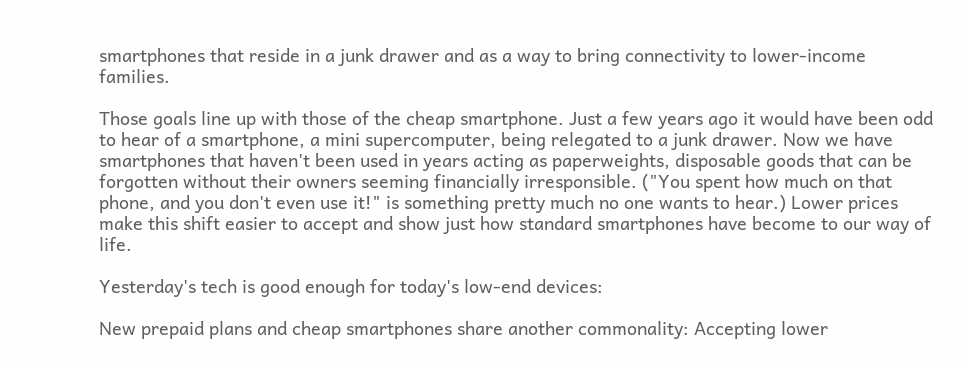smartphones that reside in a junk drawer and as a way to bring connectivity to lower-income families.

Those goals line up with those of the cheap smartphone. Just a few years ago it would have been odd to hear of a smartphone, a mini supercomputer, being relegated to a junk drawer. Now we have smartphones that haven't been used in years acting as paperweights, disposable goods that can be forgotten without their owners seeming financially irresponsible. ("You spent how much on that phone, and you don't even use it!" is something pretty much no one wants to hear.) Lower prices make this shift easier to accept and show just how standard smartphones have become to our way of life.

Yesterday's tech is good enough for today's low-end devices:

New prepaid plans and cheap smartphones share another commonality: Accepting lower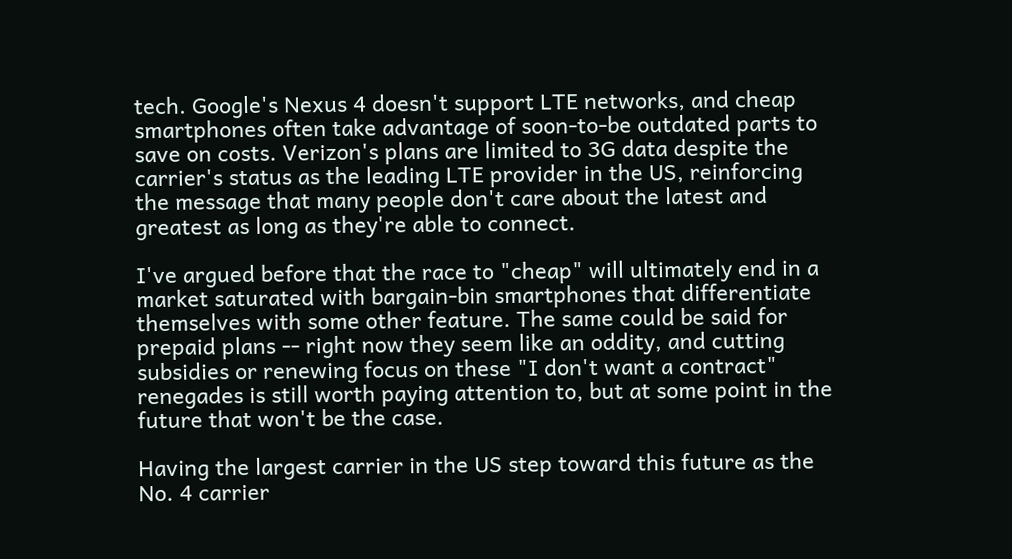tech. Google's Nexus 4 doesn't support LTE networks, and cheap smartphones often take advantage of soon-to-be outdated parts to save on costs. Verizon's plans are limited to 3G data despite the carrier's status as the leading LTE provider in the US, reinforcing the message that many people don't care about the latest and greatest as long as they're able to connect.

I've argued before that the race to "cheap" will ultimately end in a market saturated with bargain-bin smartphones that differentiate themselves with some other feature. The same could be said for prepaid plans -- right now they seem like an oddity, and cutting subsidies or renewing focus on these "I don't want a contract" renegades is still worth paying attention to, but at some point in the future that won't be the case.

Having the largest carrier in the US step toward this future as the No. 4 carrier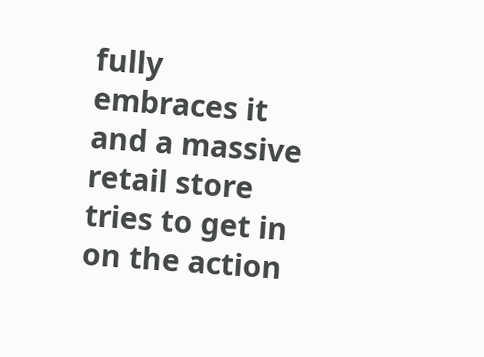fully embraces it and a massive retail store tries to get in on the action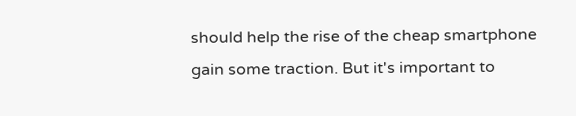should help the rise of the cheap smartphone gain some traction. But it's important to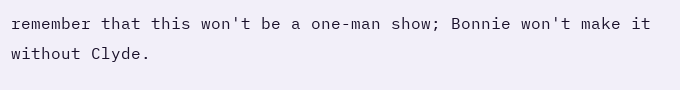remember that this won't be a one-man show; Bonnie won't make it without Clyde.